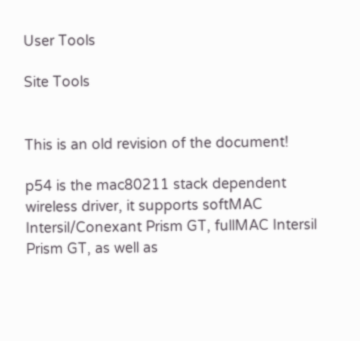User Tools

Site Tools


This is an old revision of the document!

p54 is the mac80211 stack dependent wireless driver, it supports softMAC Intersil/Conexant Prism GT, fullMAC Intersil Prism GT, as well as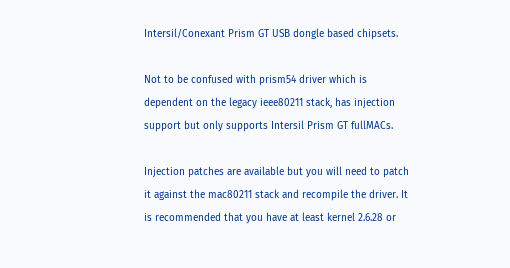Intersil/Conexant Prism GT USB dongle based chipsets.

Not to be confused with prism54 driver which is dependent on the legacy ieee80211 stack, has injection support but only supports Intersil Prism GT fullMACs.

Injection patches are available but you will need to patch it against the mac80211 stack and recompile the driver. It is recommended that you have at least kernel 2.6.28 or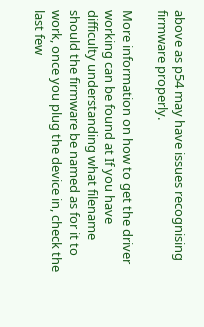above as p54 may have issues recognising firmware properly.

More information on how to get the driver working can be found at If you have difficulty understanding what filename should the firmware be named as for it to work, once you plug the device in, check the last few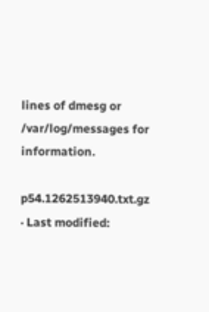lines of dmesg or /var/log/messages for information.

p54.1262513940.txt.gz · Last modified: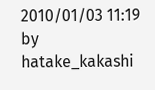2010/01/03 11:19 by hatake_kakashi